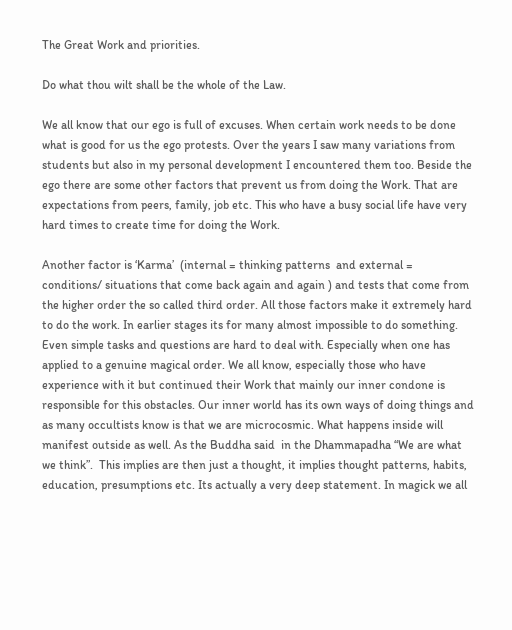The Great Work and priorities.

Do what thou wilt shall be the whole of the Law.

We all know that our ego is full of excuses. When certain work needs to be done what is good for us the ego protests. Over the years I saw many variations from students but also in my personal development I encountered them too. Beside the ego there are some other factors that prevent us from doing the Work. That are expectations from peers, family, job etc. This who have a busy social life have very hard times to create time for doing the Work.

Another factor is ‘Karma’  (internal = thinking patterns  and external = conditions/ situations that come back again and again ) and tests that come from the higher order the so called third order. All those factors make it extremely hard to do the work. In earlier stages its for many almost impossible to do something. Even simple tasks and questions are hard to deal with. Especially when one has applied to a genuine magical order. We all know, especially those who have experience with it but continued their Work that mainly our inner condone is responsible for this obstacles. Our inner world has its own ways of doing things and as many occultists know is that we are microcosmic. What happens inside will manifest outside as well. As the Buddha said  in the Dhammapadha “We are what we think”.  This implies are then just a thought, it implies thought patterns, habits, education, presumptions etc. Its actually a very deep statement. In magick we all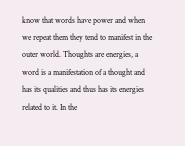know that words have power and when we repeat them they tend to manifest in the outer world. Thoughts are energies, a word is a manifestation of a thought and has its qualities and thus has its energies related to it. In the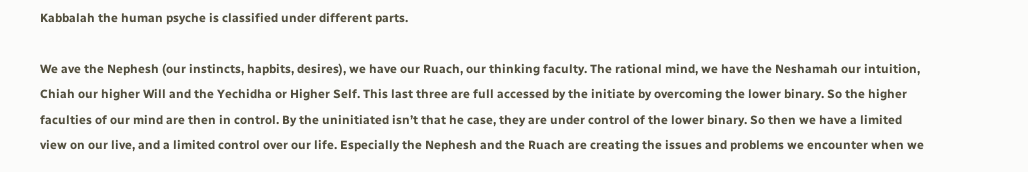Kabbalah the human psyche is classified under different parts.

We ave the Nephesh (our instincts, hapbits, desires), we have our Ruach, our thinking faculty. The rational mind, we have the Neshamah our intuition, Chiah our higher Will and the Yechidha or Higher Self. This last three are full accessed by the initiate by overcoming the lower binary. So the higher faculties of our mind are then in control. By the uninitiated isn’t that he case, they are under control of the lower binary. So then we have a limited view on our live, and a limited control over our life. Especially the Nephesh and the Ruach are creating the issues and problems we encounter when we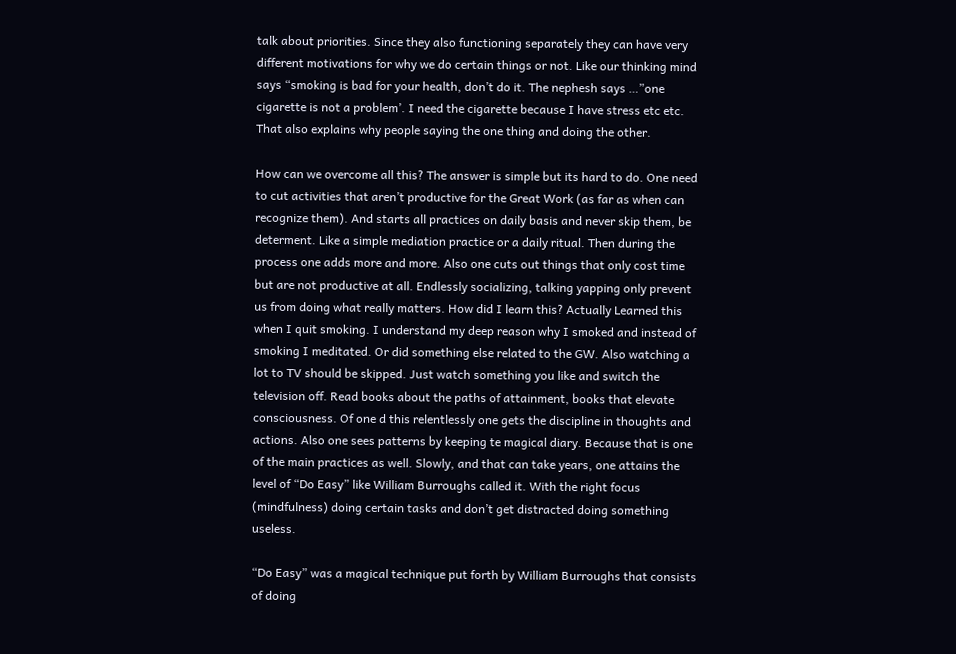talk about priorities. Since they also functioning separately they can have very different motivations for why we do certain things or not. Like our thinking mind says “smoking is bad for your health, don’t do it. The nephesh says …”one cigarette is not a problem’. I need the cigarette because I have stress etc etc. That also explains why people saying the one thing and doing the other.

How can we overcome all this? The answer is simple but its hard to do. One need to cut activities that aren’t productive for the Great Work (as far as when can recognize them). And starts all practices on daily basis and never skip them, be determent. Like a simple mediation practice or a daily ritual. Then during the process one adds more and more. Also one cuts out things that only cost time but are not productive at all. Endlessly socializing, talking yapping only prevent us from doing what really matters. How did I learn this? Actually Learned this when I quit smoking. I understand my deep reason why I smoked and instead of smoking I meditated. Or did something else related to the GW. Also watching a lot to TV should be skipped. Just watch something you like and switch the television off. Read books about the paths of attainment, books that elevate consciousness. Of one d this relentlessly one gets the discipline in thoughts and actions. Also one sees patterns by keeping te magical diary. Because that is one of the main practices as well. Slowly, and that can take years, one attains the level of “Do Easy” like William Burroughs called it. With the right focus (mindfulness) doing certain tasks and don’t get distracted doing something useless.

“Do Easy” was a magical technique put forth by William Burroughs that consists of doing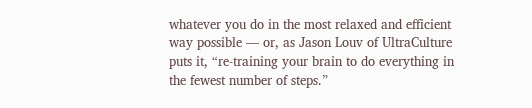whatever you do in the most relaxed and efficient way possible — or, as Jason Louv of UltraCulture puts it, “re-training your brain to do everything in the fewest number of steps.”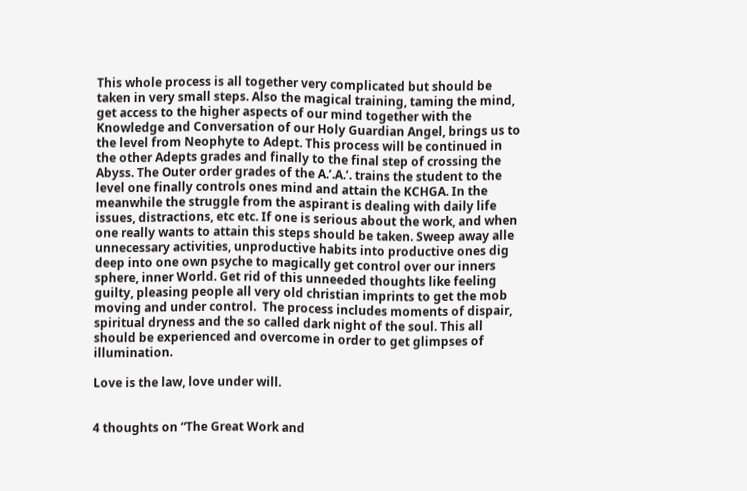This whole process is all together very complicated but should be taken in very small steps. Also the magical training, taming the mind, get access to the higher aspects of our mind together with the Knowledge and Conversation of our Holy Guardian Angel, brings us to the level from Neophyte to Adept. This process will be continued in the other Adepts grades and finally to the final step of crossing the Abyss. The Outer order grades of the A.’.A.’. trains the student to the level one finally controls ones mind and attain the KCHGA. In the meanwhile the struggle from the aspirant is dealing with daily life issues, distractions, etc etc. If one is serious about the work, and when one really wants to attain this steps should be taken. Sweep away alle unnecessary activities, unproductive habits into productive ones dig deep into one own psyche to magically get control over our inners sphere, inner World. Get rid of this unneeded thoughts like feeling guilty, pleasing people all very old christian imprints to get the mob moving and under control.  The process includes moments of dispair, spiritual dryness and the so called dark night of the soul. This all should be experienced and overcome in order to get glimpses of illumination.

Love is the law, love under will.


4 thoughts on “The Great Work and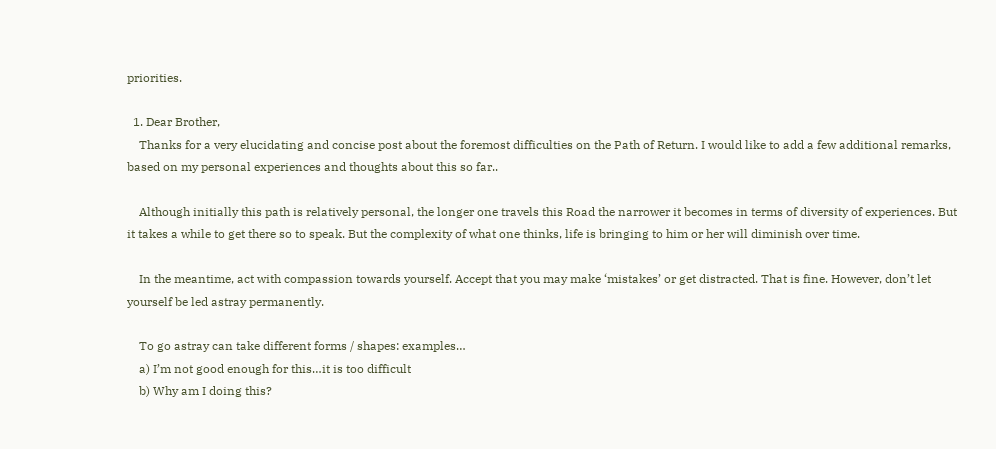priorities.

  1. Dear Brother,
    Thanks for a very elucidating and concise post about the foremost difficulties on the Path of Return. I would like to add a few additional remarks, based on my personal experiences and thoughts about this so far..

    Although initially this path is relatively personal, the longer one travels this Road the narrower it becomes in terms of diversity of experiences. But it takes a while to get there so to speak. But the complexity of what one thinks, life is bringing to him or her will diminish over time.

    In the meantime, act with compassion towards yourself. Accept that you may make ‘mistakes’ or get distracted. That is fine. However, don’t let yourself be led astray permanently.

    To go astray can take different forms / shapes: examples…
    a) I’m not good enough for this…it is too difficult
    b) Why am I doing this?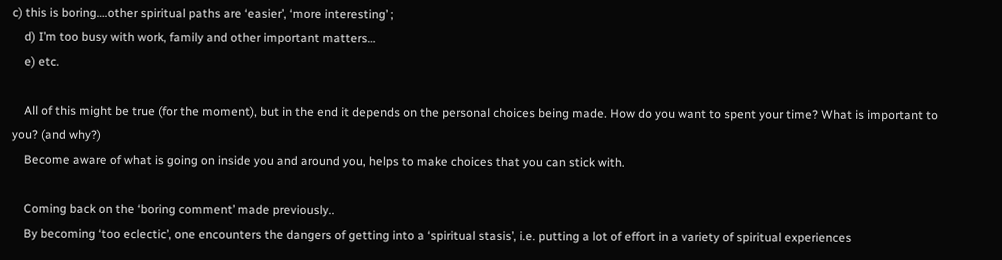c) this is boring….other spiritual paths are ‘easier’, ‘more interesting’ ;
    d) I’m too busy with work, family and other important matters…
    e) etc.

    All of this might be true (for the moment), but in the end it depends on the personal choices being made. How do you want to spent your time? What is important to you? (and why?)
    Become aware of what is going on inside you and around you, helps to make choices that you can stick with.

    Coming back on the ‘boring comment’ made previously..
    By becoming ‘too eclectic’, one encounters the dangers of getting into a ‘spiritual stasis’, i.e. putting a lot of effort in a variety of spiritual experiences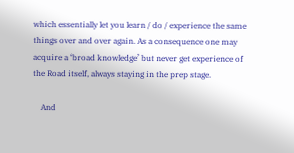which essentially let you learn / do / experience the same things over and over again. As a consequence one may acquire a ‘broad knowledge’ but never get experience of the Road itself, always staying in the prep stage.

    And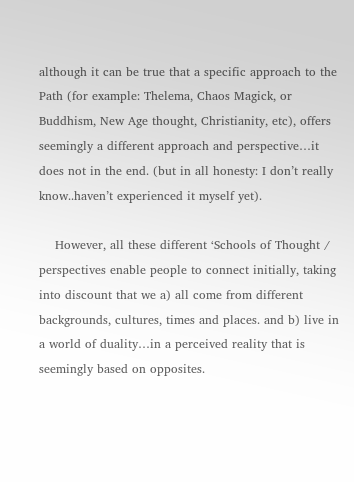although it can be true that a specific approach to the Path (for example: Thelema, Chaos Magick, or Buddhism, New Age thought, Christianity, etc), offers seemingly a different approach and perspective…it does not in the end. (but in all honesty: I don’t really know..haven’t experienced it myself yet).

    However, all these different ‘Schools of Thought / perspectives enable people to connect initially, taking into discount that we a) all come from different backgrounds, cultures, times and places. and b) live in a world of duality…in a perceived reality that is seemingly based on opposites.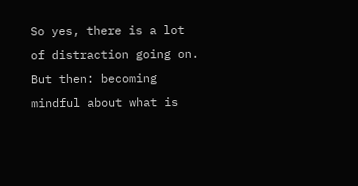So yes, there is a lot of distraction going on. But then: becoming mindful about what is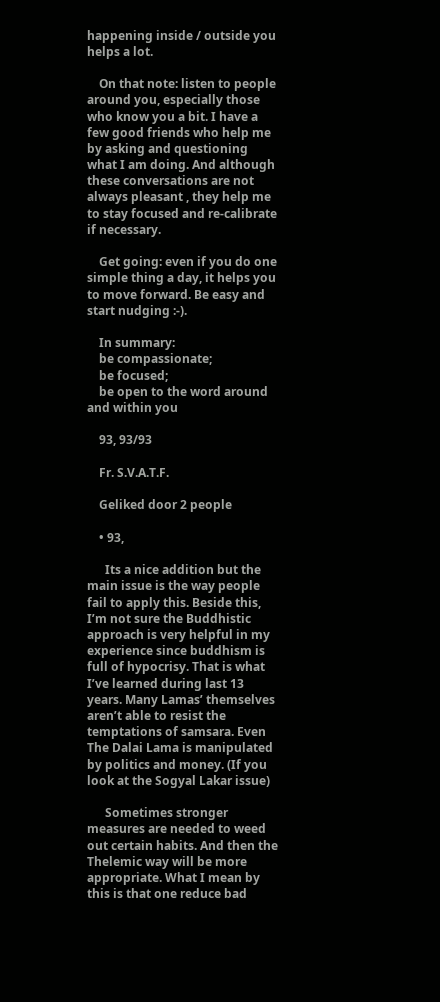happening inside / outside you helps a lot.

    On that note: listen to people around you, especially those who know you a bit. I have a few good friends who help me by asking and questioning what I am doing. And although these conversations are not always pleasant , they help me to stay focused and re-calibrate if necessary.

    Get going: even if you do one simple thing a day, it helps you to move forward. Be easy and start nudging :-).

    In summary:
    be compassionate;
    be focused;
    be open to the word around and within you

    93, 93/93

    Fr. S.V.A.T.F.

    Geliked door 2 people

    • 93,

      Its a nice addition but the main issue is the way people fail to apply this. Beside this, I’m not sure the Buddhistic approach is very helpful in my experience since buddhism is full of hypocrisy. That is what I’ve learned during last 13 years. Many Lamas’ themselves aren’t able to resist the temptations of samsara. Even The Dalai Lama is manipulated by politics and money. (If you look at the Sogyal Lakar issue)

      Sometimes stronger measures are needed to weed out certain habits. And then the Thelemic way will be more appropriate. What I mean by this is that one reduce bad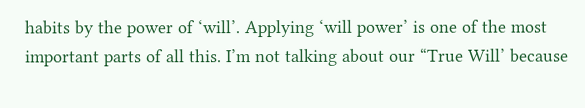habits by the power of ‘will’. Applying ‘will power’ is one of the most important parts of all this. I’m not talking about our “True Will’ because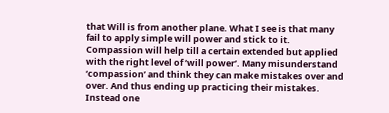that Will is from another plane. What I see is that many fail to apply simple will power and stick to it. Compassion will help till a certain extended but applied with the right level of ‘will power’. Many misunderstand ‘compassion’ and think they can make mistakes over and over. And thus ending up practicing their mistakes. Instead one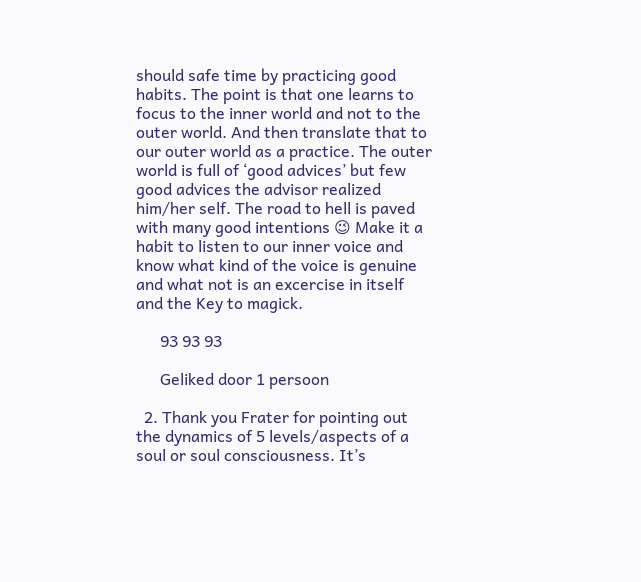should safe time by practicing good habits. The point is that one learns to focus to the inner world and not to the outer world. And then translate that to our outer world as a practice. The outer world is full of ‘good advices’ but few good advices the advisor realized him/her self. The road to hell is paved with many good intentions 😉 Make it a habit to listen to our inner voice and know what kind of the voice is genuine and what not is an excercise in itself and the Key to magick.

      93 93 93

      Geliked door 1 persoon

  2. Thank you Frater for pointing out the dynamics of 5 levels/aspects of a soul or soul consciousness. It’s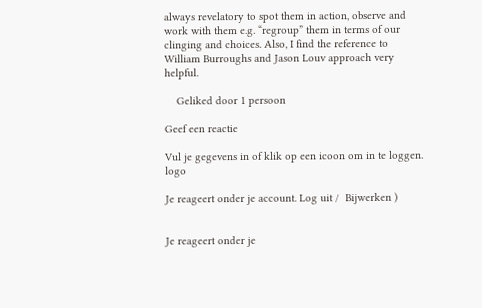always revelatory to spot them in action, observe and work with them e.g. “regroup” them in terms of our clinging and choices. Also, I find the reference to William Burroughs and Jason Louv approach very helpful.

    Geliked door 1 persoon

Geef een reactie

Vul je gegevens in of klik op een icoon om in te loggen. logo

Je reageert onder je account. Log uit /  Bijwerken )


Je reageert onder je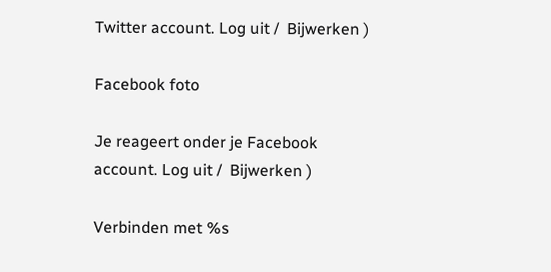Twitter account. Log uit /  Bijwerken )

Facebook foto

Je reageert onder je Facebook account. Log uit /  Bijwerken )

Verbinden met %s